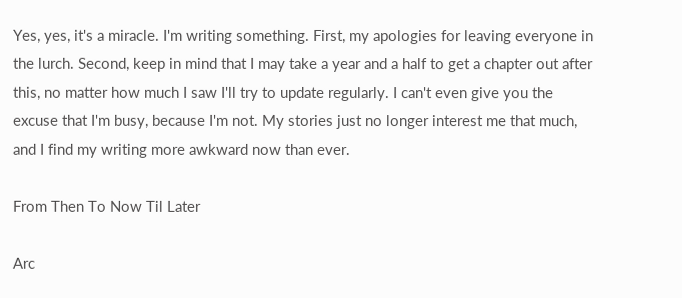Yes, yes, it's a miracle. I'm writing something. First, my apologies for leaving everyone in the lurch. Second, keep in mind that I may take a year and a half to get a chapter out after this, no matter how much I saw I'll try to update regularly. I can't even give you the excuse that I'm busy, because I'm not. My stories just no longer interest me that much, and I find my writing more awkward now than ever.

From Then To Now Til Later

Arc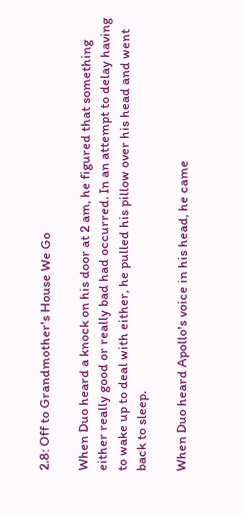2.8: Off to Grandmother's House We Go

When Duo heard a knock on his door at 2 am, he figured that something either really good or really bad had occurred. In an attempt to delay having to wake up to deal with either, he pulled his pillow over his head and went back to sleep.

When Duo heard Apollo's voice in his head, he came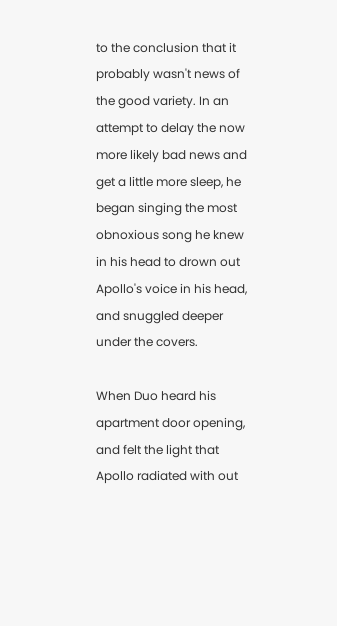to the conclusion that it probably wasn't news of the good variety. In an attempt to delay the now more likely bad news and get a little more sleep, he began singing the most obnoxious song he knew in his head to drown out Apollo's voice in his head, and snuggled deeper under the covers.

When Duo heard his apartment door opening, and felt the light that Apollo radiated with out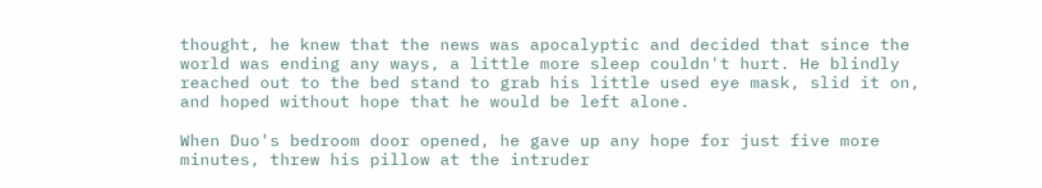thought, he knew that the news was apocalyptic and decided that since the world was ending any ways, a little more sleep couldn't hurt. He blindly reached out to the bed stand to grab his little used eye mask, slid it on, and hoped without hope that he would be left alone.

When Duo's bedroom door opened, he gave up any hope for just five more minutes, threw his pillow at the intruder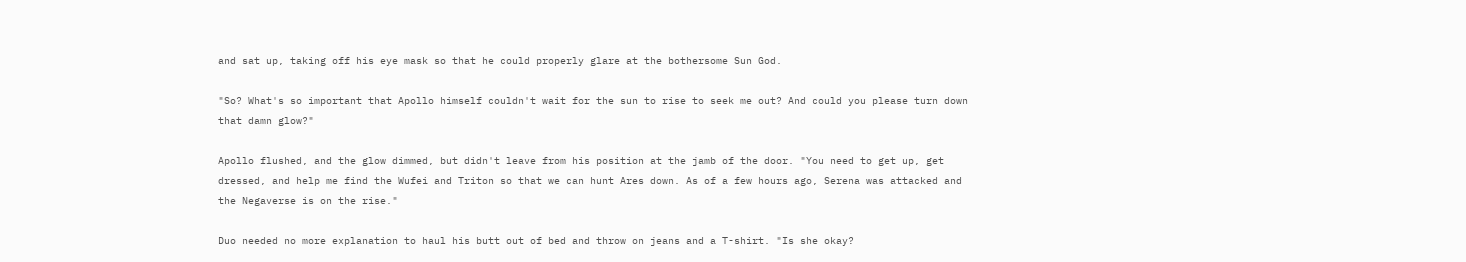and sat up, taking off his eye mask so that he could properly glare at the bothersome Sun God.

"So? What's so important that Apollo himself couldn't wait for the sun to rise to seek me out? And could you please turn down that damn glow?"

Apollo flushed, and the glow dimmed, but didn't leave from his position at the jamb of the door. "You need to get up, get dressed, and help me find the Wufei and Triton so that we can hunt Ares down. As of a few hours ago, Serena was attacked and the Negaverse is on the rise."

Duo needed no more explanation to haul his butt out of bed and throw on jeans and a T-shirt. "Is she okay?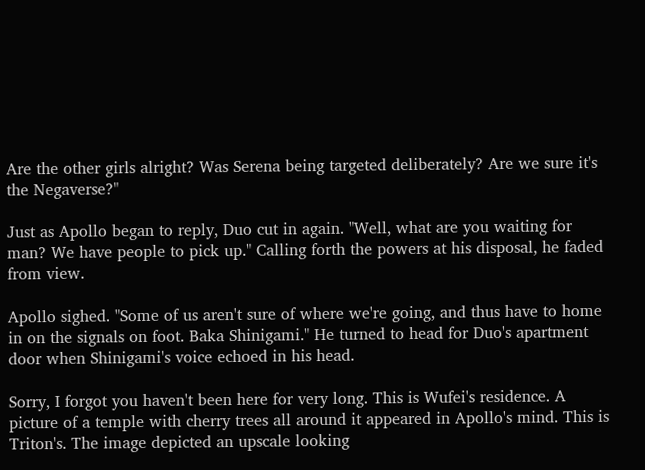Are the other girls alright? Was Serena being targeted deliberately? Are we sure it's the Negaverse?"

Just as Apollo began to reply, Duo cut in again. "Well, what are you waiting for man? We have people to pick up." Calling forth the powers at his disposal, he faded from view.

Apollo sighed. "Some of us aren't sure of where we're going, and thus have to home in on the signals on foot. Baka Shinigami." He turned to head for Duo's apartment door when Shinigami's voice echoed in his head.

Sorry, I forgot you haven't been here for very long. This is Wufei's residence. A picture of a temple with cherry trees all around it appeared in Apollo's mind. This is Triton's. The image depicted an upscale looking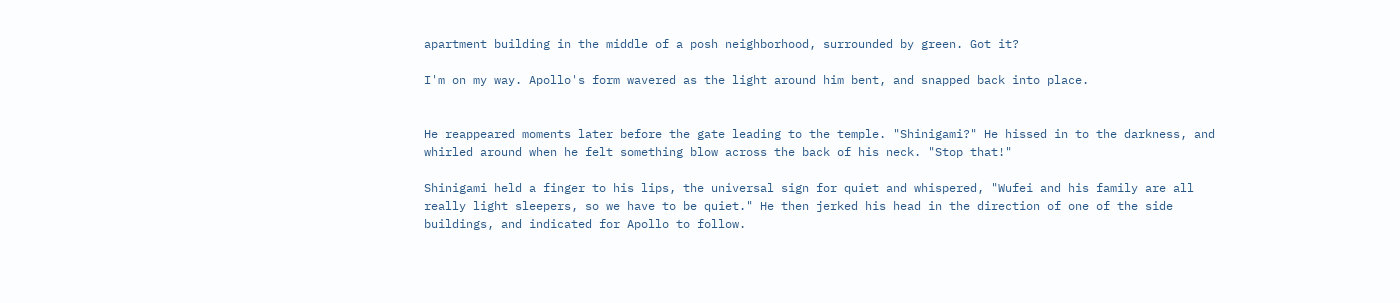apartment building in the middle of a posh neighborhood, surrounded by green. Got it?

I'm on my way. Apollo's form wavered as the light around him bent, and snapped back into place.


He reappeared moments later before the gate leading to the temple. "Shinigami?" He hissed in to the darkness, and whirled around when he felt something blow across the back of his neck. "Stop that!"

Shinigami held a finger to his lips, the universal sign for quiet and whispered, "Wufei and his family are all really light sleepers, so we have to be quiet." He then jerked his head in the direction of one of the side buildings, and indicated for Apollo to follow.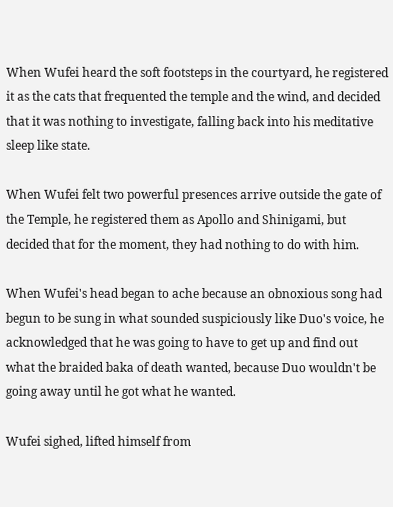When Wufei heard the soft footsteps in the courtyard, he registered it as the cats that frequented the temple and the wind, and decided that it was nothing to investigate, falling back into his meditative sleep like state.

When Wufei felt two powerful presences arrive outside the gate of the Temple, he registered them as Apollo and Shinigami, but decided that for the moment, they had nothing to do with him.

When Wufei's head began to ache because an obnoxious song had begun to be sung in what sounded suspiciously like Duo's voice, he acknowledged that he was going to have to get up and find out what the braided baka of death wanted, because Duo wouldn't be going away until he got what he wanted.

Wufei sighed, lifted himself from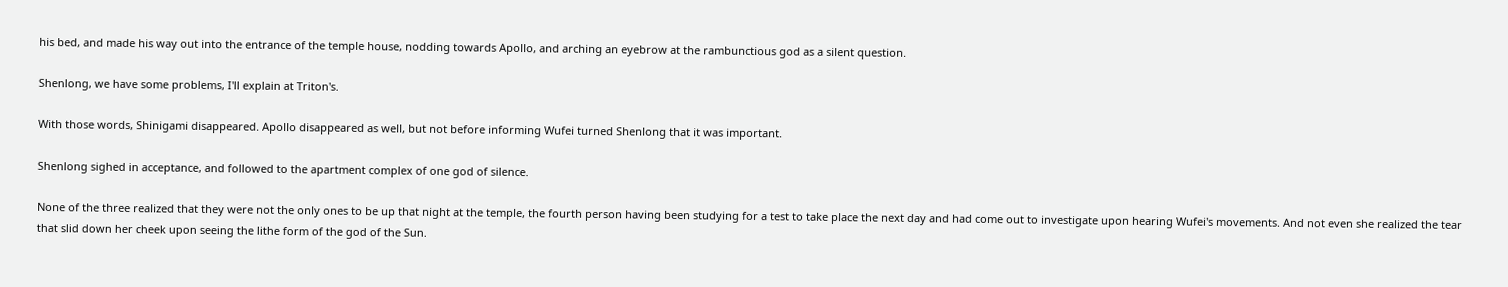his bed, and made his way out into the entrance of the temple house, nodding towards Apollo, and arching an eyebrow at the rambunctious god as a silent question.

Shenlong, we have some problems, I'll explain at Triton's.

With those words, Shinigami disappeared. Apollo disappeared as well, but not before informing Wufei turned Shenlong that it was important.

Shenlong sighed in acceptance, and followed to the apartment complex of one god of silence.

None of the three realized that they were not the only ones to be up that night at the temple, the fourth person having been studying for a test to take place the next day and had come out to investigate upon hearing Wufei's movements. And not even she realized the tear that slid down her cheek upon seeing the lithe form of the god of the Sun.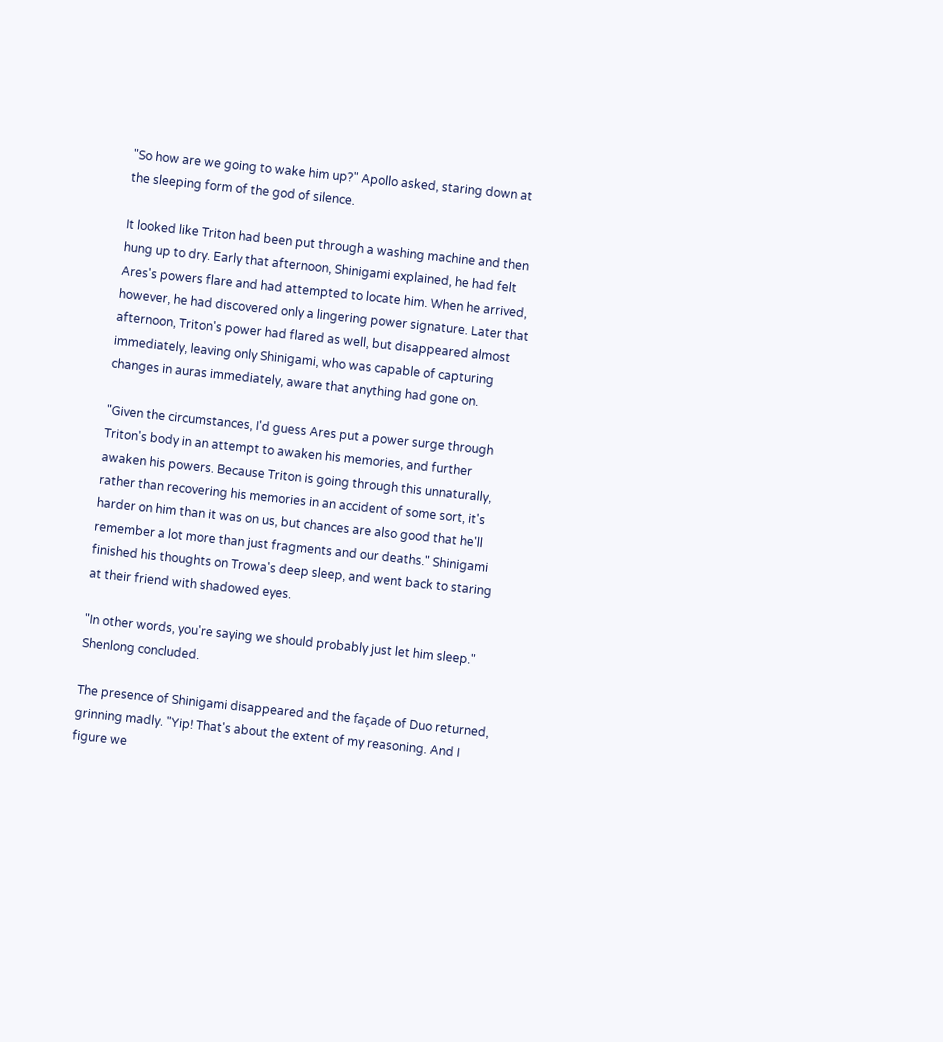"So how are we going to wake him up?" Apollo asked, staring down at the sleeping form of the god of silence.

It looked like Triton had been put through a washing machine and then hung up to dry. Early that afternoon, Shinigami explained, he had felt Ares's powers flare and had attempted to locate him. When he arrived, however, he had discovered only a lingering power signature. Later that afternoon, Triton's power had flared as well, but disappeared almost immediately, leaving only Shinigami, who was capable of capturing changes in auras immediately, aware that anything had gone on.

"Given the circumstances, I'd guess Ares put a power surge through Triton's body in an attempt to awaken his memories, and further awaken his powers. Because Triton is going through this unnaturally, rather than recovering his memories in an accident of some sort, it's harder on him than it was on us, but chances are also good that he'll remember a lot more than just fragments and our deaths." Shinigami finished his thoughts on Trowa's deep sleep, and went back to staring at their friend with shadowed eyes.

"In other words, you're saying we should probably just let him sleep." Shenlong concluded.

The presence of Shinigami disappeared and the façade of Duo returned, grinning madly. "Yip! That's about the extent of my reasoning. And I figure we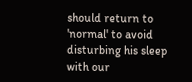should return to 'normal' to avoid disturbing his sleep with our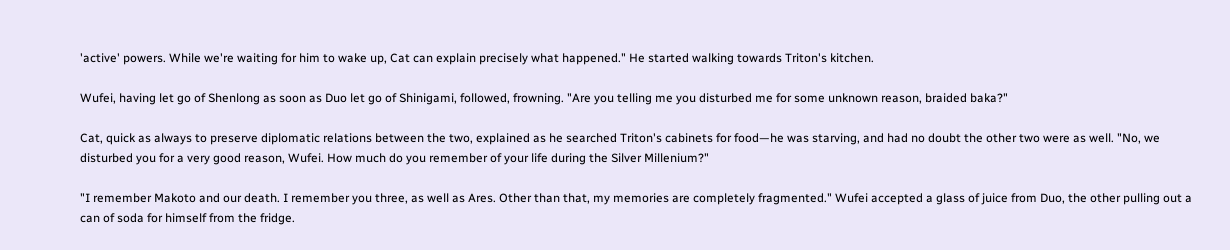'active' powers. While we're waiting for him to wake up, Cat can explain precisely what happened." He started walking towards Triton's kitchen.

Wufei, having let go of Shenlong as soon as Duo let go of Shinigami, followed, frowning. "Are you telling me you disturbed me for some unknown reason, braided baka?"

Cat, quick as always to preserve diplomatic relations between the two, explained as he searched Triton's cabinets for food—he was starving, and had no doubt the other two were as well. "No, we disturbed you for a very good reason, Wufei. How much do you remember of your life during the Silver Millenium?"

"I remember Makoto and our death. I remember you three, as well as Ares. Other than that, my memories are completely fragmented." Wufei accepted a glass of juice from Duo, the other pulling out a can of soda for himself from the fridge.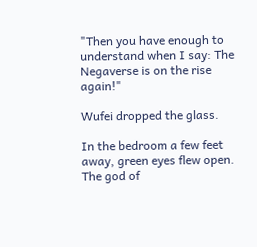"Then you have enough to understand when I say: The Negaverse is on the rise again!"

Wufei dropped the glass.

In the bedroom a few feet away, green eyes flew open. The god of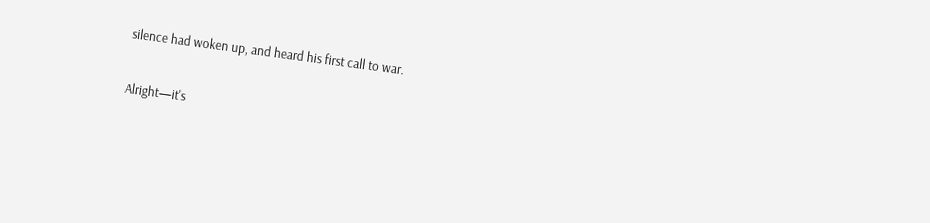silence had woken up, and heard his first call to war.

Alright—it's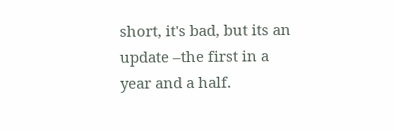short, it's bad, but its an update –the first in a year and a half.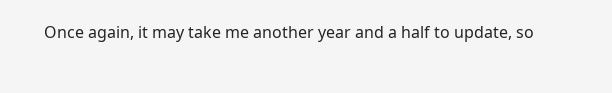Once again, it may take me another year and a half to update, so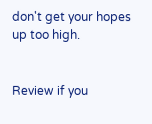don't get your hopes up too high.


Review if you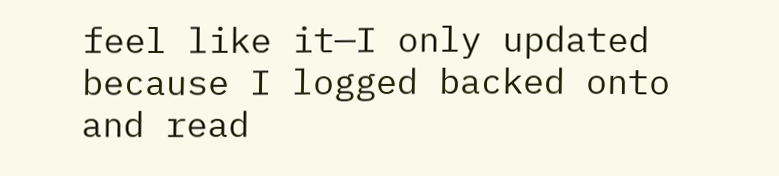feel like it—I only updated because I logged backed onto and read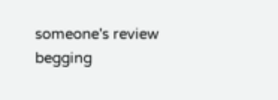someone's review begging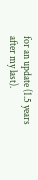for an update (1.5 years after my last).